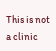This is not a clinic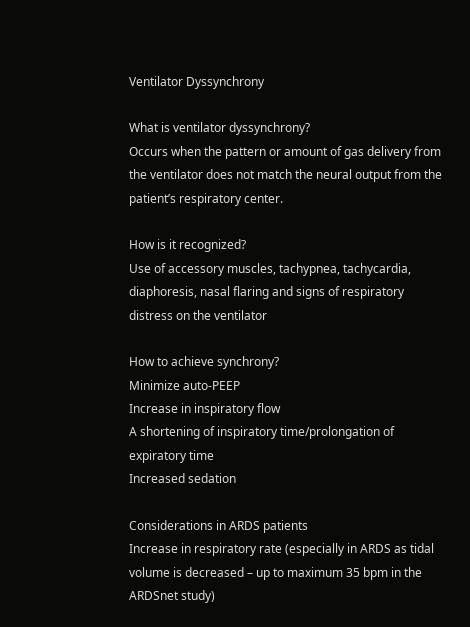Ventilator Dyssynchrony

What is ventilator dyssynchrony?
Occurs when the pattern or amount of gas delivery from the ventilator does not match the neural output from the patient’s respiratory center.

How is it recognized?
Use of accessory muscles, tachypnea, tachycardia, diaphoresis, nasal flaring and signs of respiratory distress on the ventilator

How to achieve synchrony?
Minimize auto-PEEP
Increase in inspiratory flow
A shortening of inspiratory time/prolongation of expiratory time
Increased sedation

Considerations in ARDS patients
Increase in respiratory rate (especially in ARDS as tidal volume is decreased – up to maximum 35 bpm in the ARDSnet study)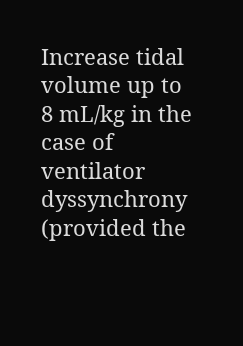Increase tidal volume up to 8 mL/kg in the case of ventilator dyssynchrony (provided the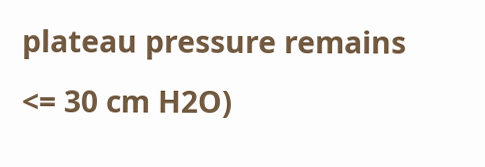plateau pressure remains <= 30 cm H2O)